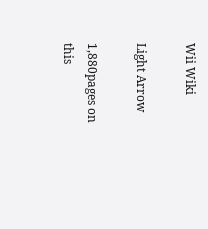Wii Wiki

Light Arrow

1,880pages on
this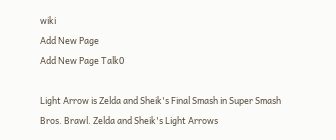wiki
Add New Page
Add New Page Talk0

Light Arrow is Zelda and Sheik's Final Smash in Super Smash Bros. Brawl. Zelda and Sheik's Light Arrows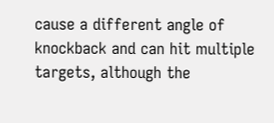cause a different angle of knockback and can hit multiple targets, although the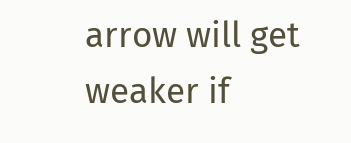arrow will get weaker if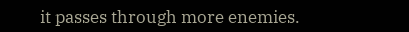it passes through more enemies.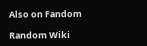Also on Fandom

Random Wiki